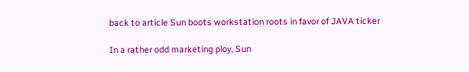back to article Sun boots workstation roots in favor of JAVA ticker

In a rather odd marketing ploy, Sun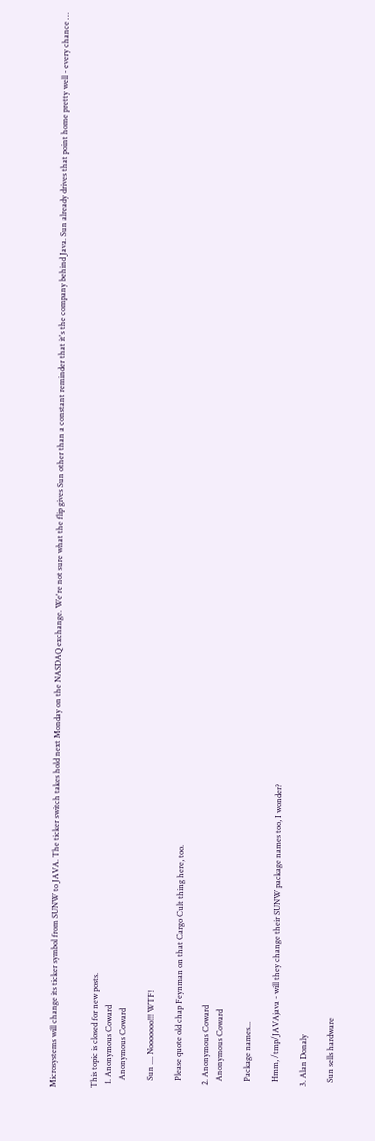Microsystems will change its ticker symbol from SUNW to JAVA. The ticker switch takes hold next Monday on the NASDAQ exchange. We're not sure what the flip gives Sun other than a constant reminder that it's the company behind Java. Sun already drives that point home pretty well - every chance …


This topic is closed for new posts.
  1. Anonymous Coward
    Anonymous Coward

    Sun .... Nooooooo!!! WTF!

    Please quote old chap Feynman on that Cargo Cult thing here, too.

  2. Anonymous Coward
    Anonymous Coward

    Package names...

    Hmm, /tmp/JAVAjava - will they change their SUNW package names too, I wonder?

  3. Alan Donaly

    Sun sells hardware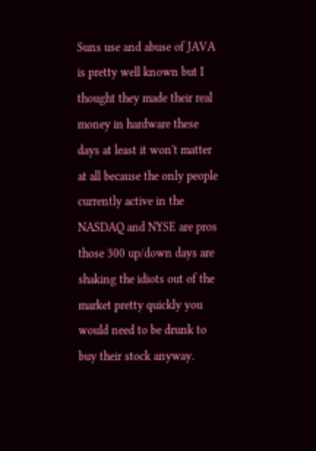Suns use and abuse of JAVA is pretty well known but I thought they made their real money in hardware these days at least it won't matter at all because the only people currently active in the NASDAQ and NYSE are pros those 300 up/down days are shaking the idiots out of the market pretty quickly you would need to be drunk to buy their stock anyway.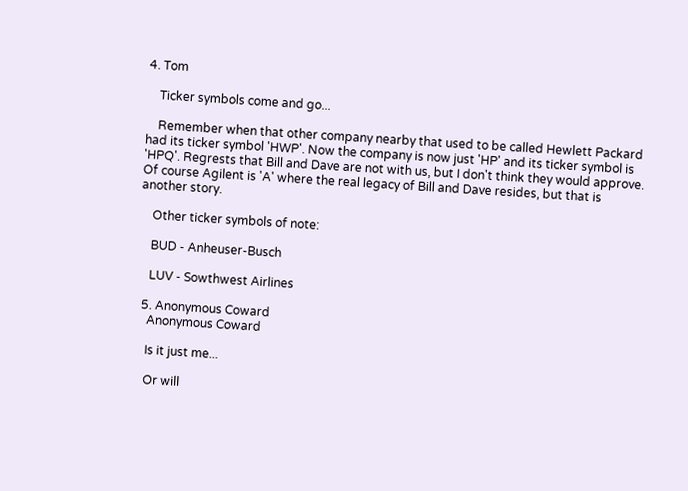4. Tom

    Ticker symbols come and go...

    Remember when that other company nearby that used to be called Hewlett Packard had its ticker symbol 'HWP'. Now the company is now just 'HP' and its ticker symbol is 'HPQ'. Regrests that Bill and Dave are not with us, but I don't think they would approve. Of course Agilent is 'A' where the real legacy of Bill and Dave resides, but that is another story.

    Other ticker symbols of note:

    BUD - Anheuser-Busch

    LUV - Sowthwest Airlines

  5. Anonymous Coward
    Anonymous Coward

    Is it just me...

    Or will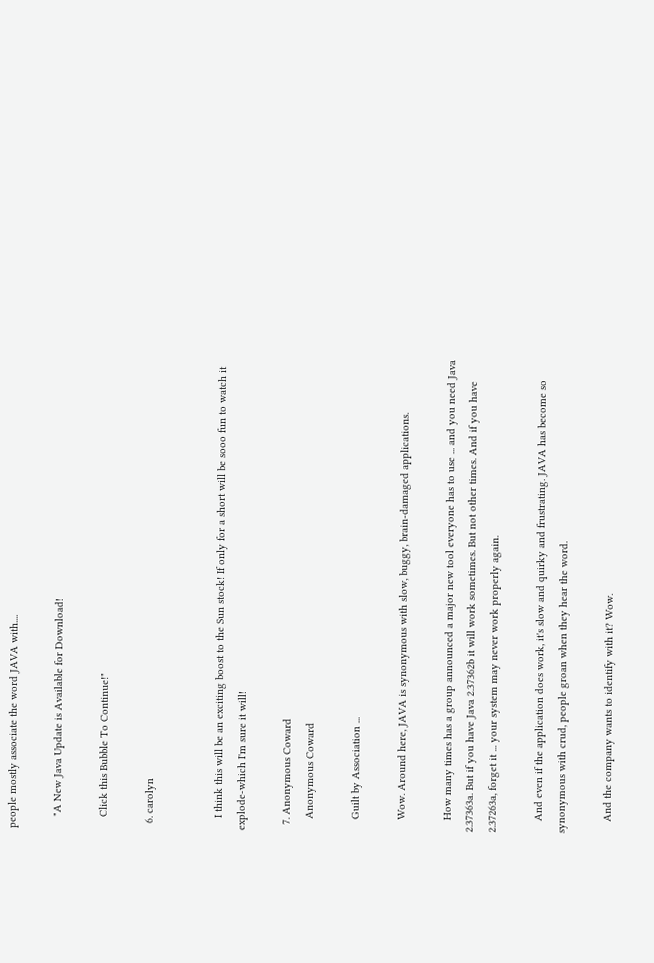people mostly associate the word JAVA with....

    "A New Java Update is Available for Download!

    Click this Bubble To Continue!"

  6. carolyn


    I think this will be an exciting boost to the Sun stock! If only for a short will be sooo fun to watch it explode-which I'm sure it will!

  7. Anonymous Coward
    Anonymous Coward

    Guilt by Association ...

    Wow. Around here, JAVA is synonymous with slow, buggy, brain-damaged applications.

    How many times has a group announced a major new tool everyone has to use ... and you need Java 2.37363a. But if you have Java 2.37362b it will work sometimes. But not other times. And if you have 2.37263a, forget it ... your system may never work properly again.

    And even if the application does work, it's slow and quirky and frustrating. JAVA has become so synonymous with crud, people groan when they hear the word.

    And the company wants to identify with it? Wow.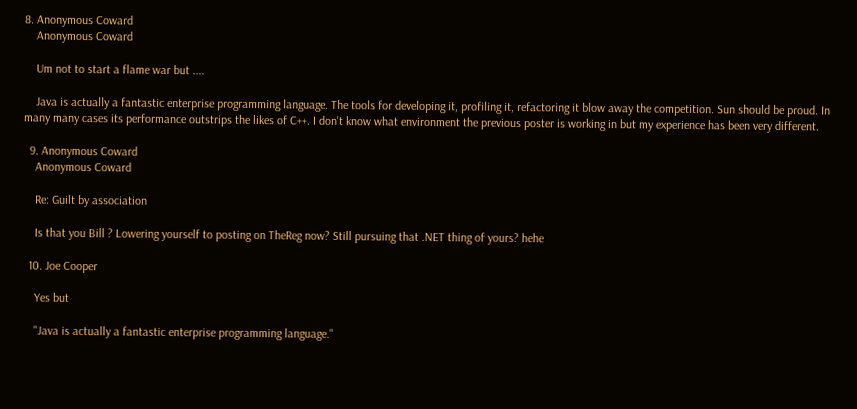8. Anonymous Coward
    Anonymous Coward

    Um not to start a flame war but ....

    Java is actually a fantastic enterprise programming language. The tools for developing it, profiling it, refactoring it blow away the competition. Sun should be proud. In many many cases its performance outstrips the likes of C++. I don't know what environment the previous poster is working in but my experience has been very different.

  9. Anonymous Coward
    Anonymous Coward

    Re: Guilt by association

    Is that you Bill ? Lowering yourself to posting on TheReg now? Still pursuing that .NET thing of yours? hehe

  10. Joe Cooper

    Yes but

    "Java is actually a fantastic enterprise programming language."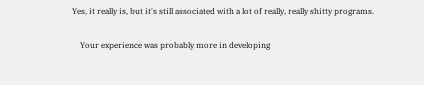Yes, it really is, but it's still associated with a lot of really, really shitty programs.

    Your experience was probably more in developing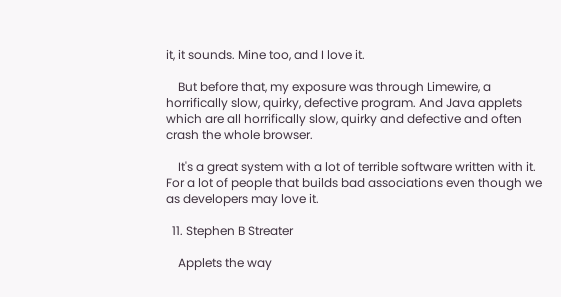it, it sounds. Mine too, and I love it.

    But before that, my exposure was through Limewire, a horrifically slow, quirky, defective program. And Java applets which are all horrifically slow, quirky and defective and often crash the whole browser.

    It's a great system with a lot of terrible software written with it. For a lot of people that builds bad associations even though we as developers may love it.

  11. Stephen B Streater

    Applets the way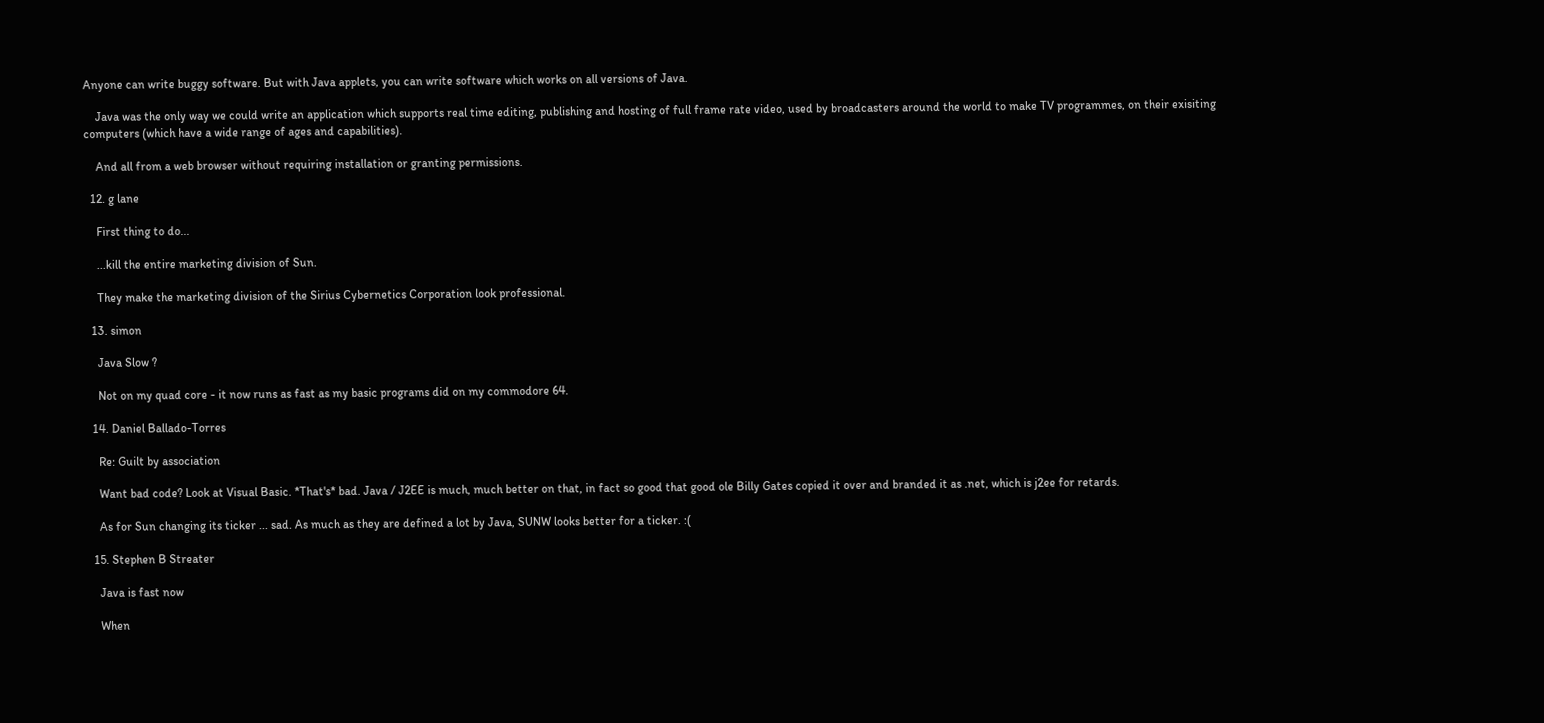Anyone can write buggy software. But with Java applets, you can write software which works on all versions of Java.

    Java was the only way we could write an application which supports real time editing, publishing and hosting of full frame rate video, used by broadcasters around the world to make TV programmes, on their exisiting computers (which have a wide range of ages and capabilities).

    And all from a web browser without requiring installation or granting permissions.

  12. g lane

    First thing to do...

    ...kill the entire marketing division of Sun.

    They make the marketing division of the Sirius Cybernetics Corporation look professional.

  13. simon

    Java Slow ?

    Not on my quad core - it now runs as fast as my basic programs did on my commodore 64.

  14. Daniel Ballado-Torres

    Re: Guilt by association

    Want bad code? Look at Visual Basic. *That's* bad. Java / J2EE is much, much better on that, in fact so good that good ole Billy Gates copied it over and branded it as .net, which is j2ee for retards.

    As for Sun changing its ticker ... sad. As much as they are defined a lot by Java, SUNW looks better for a ticker. :(

  15. Stephen B Streater

    Java is fast now

    When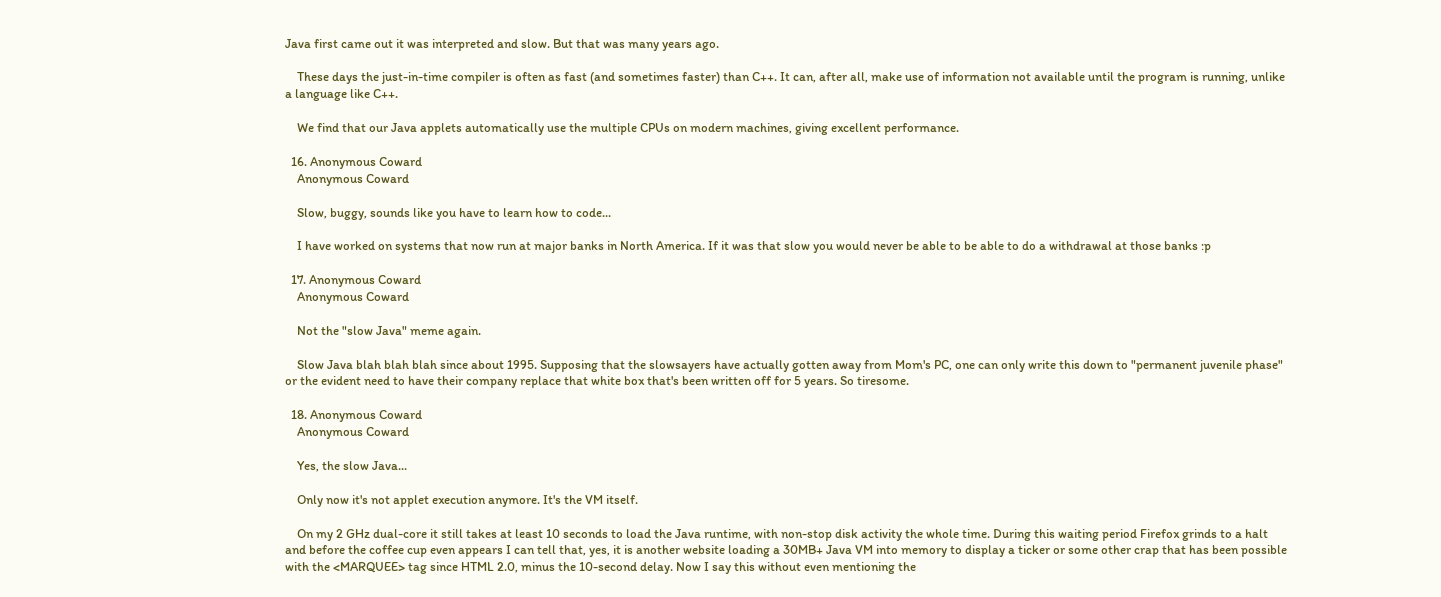Java first came out it was interpreted and slow. But that was many years ago.

    These days the just-in-time compiler is often as fast (and sometimes faster) than C++. It can, after all, make use of information not available until the program is running, unlike a language like C++.

    We find that our Java applets automatically use the multiple CPUs on modern machines, giving excellent performance.

  16. Anonymous Coward
    Anonymous Coward

    Slow, buggy, sounds like you have to learn how to code...

    I have worked on systems that now run at major banks in North America. If it was that slow you would never be able to be able to do a withdrawal at those banks :p

  17. Anonymous Coward
    Anonymous Coward

    Not the "slow Java" meme again.

    Slow Java blah blah blah since about 1995. Supposing that the slowsayers have actually gotten away from Mom's PC, one can only write this down to "permanent juvenile phase" or the evident need to have their company replace that white box that's been written off for 5 years. So tiresome.

  18. Anonymous Coward
    Anonymous Coward

    Yes, the slow Java...

    Only now it's not applet execution anymore. It's the VM itself.

    On my 2 GHz dual-core it still takes at least 10 seconds to load the Java runtime, with non-stop disk activity the whole time. During this waiting period Firefox grinds to a halt and before the coffee cup even appears I can tell that, yes, it is another website loading a 30MB+ Java VM into memory to display a ticker or some other crap that has been possible with the <MARQUEE> tag since HTML 2.0, minus the 10-second delay. Now I say this without even mentioning the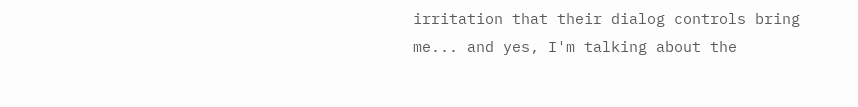irritation that their dialog controls bring me... and yes, I'm talking about the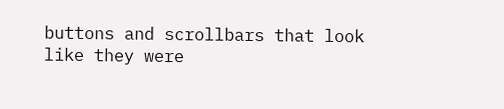buttons and scrollbars that look like they were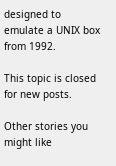designed to emulate a UNIX box from 1992.

This topic is closed for new posts.

Other stories you might like